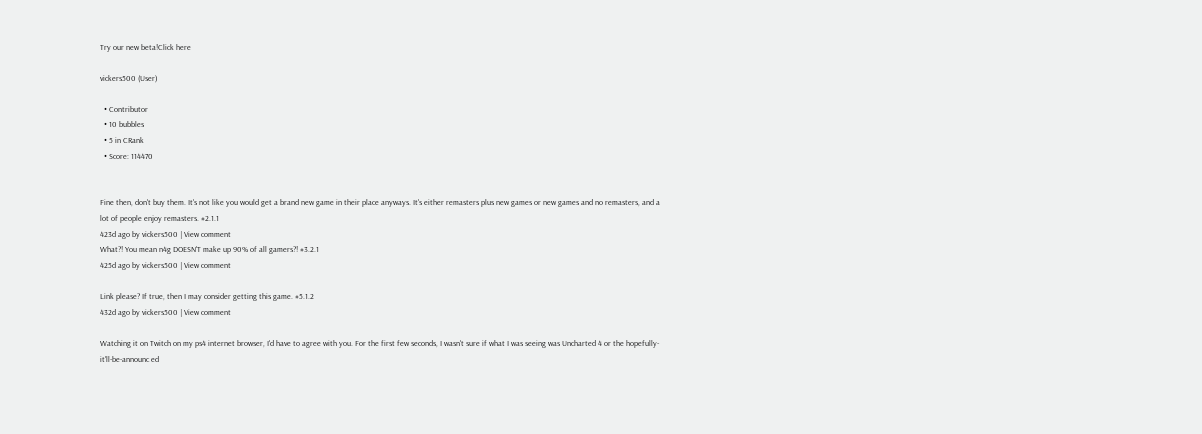Try our new beta!Click here

vickers500 (User)

  • Contributor
  • 10 bubbles
  • 5 in CRank
  • Score: 114470


Fine then, don't buy them. It's not like you would get a brand new game in their place anyways. It's either remasters plus new games or new games and no remasters, and a lot of people enjoy remasters. #2.1.1
423d ago by vickers500 | View comment
What?! You mean n4g DOESN'T make up 90% of all gamers?! #3.2.1
425d ago by vickers500 | View comment

Link please? If true, then I may consider getting this game. #5.1.2
432d ago by vickers500 | View comment

Watching it on Twitch on my ps4 internet browser, I'd have to agree with you. For the first few seconds, I wasn't sure if what I was seeing was Uncharted 4 or the hopefully-it'll-be-announc ed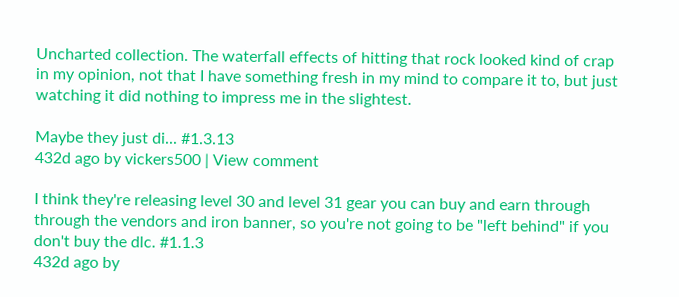Uncharted collection. The waterfall effects of hitting that rock looked kind of crap in my opinion, not that I have something fresh in my mind to compare it to, but just watching it did nothing to impress me in the slightest.

Maybe they just di... #1.3.13
432d ago by vickers500 | View comment

I think they're releasing level 30 and level 31 gear you can buy and earn through through the vendors and iron banner, so you're not going to be "left behind" if you don't buy the dlc. #1.1.3
432d ago by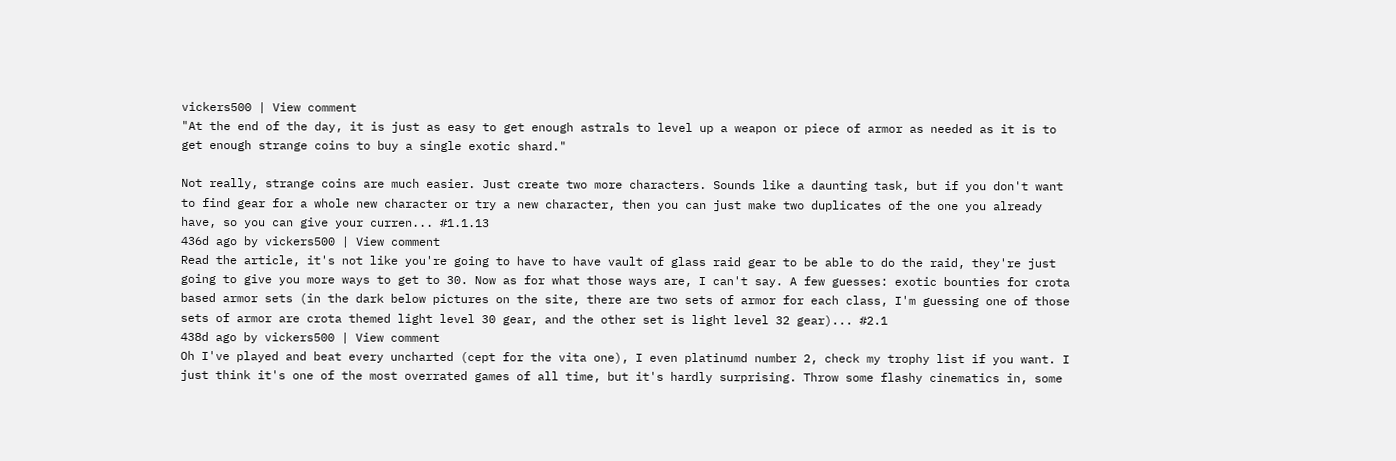vickers500 | View comment
"At the end of the day, it is just as easy to get enough astrals to level up a weapon or piece of armor as needed as it is to get enough strange coins to buy a single exotic shard."

Not really, strange coins are much easier. Just create two more characters. Sounds like a daunting task, but if you don't want to find gear for a whole new character or try a new character, then you can just make two duplicates of the one you already have, so you can give your curren... #1.1.13
436d ago by vickers500 | View comment
Read the article, it's not like you're going to have to have vault of glass raid gear to be able to do the raid, they're just going to give you more ways to get to 30. Now as for what those ways are, I can't say. A few guesses: exotic bounties for crota based armor sets (in the dark below pictures on the site, there are two sets of armor for each class, I'm guessing one of those sets of armor are crota themed light level 30 gear, and the other set is light level 32 gear)... #2.1
438d ago by vickers500 | View comment
Oh I've played and beat every uncharted (cept for the vita one), I even platinumd number 2, check my trophy list if you want. I just think it's one of the most overrated games of all time, but it's hardly surprising. Throw some flashy cinematics in, some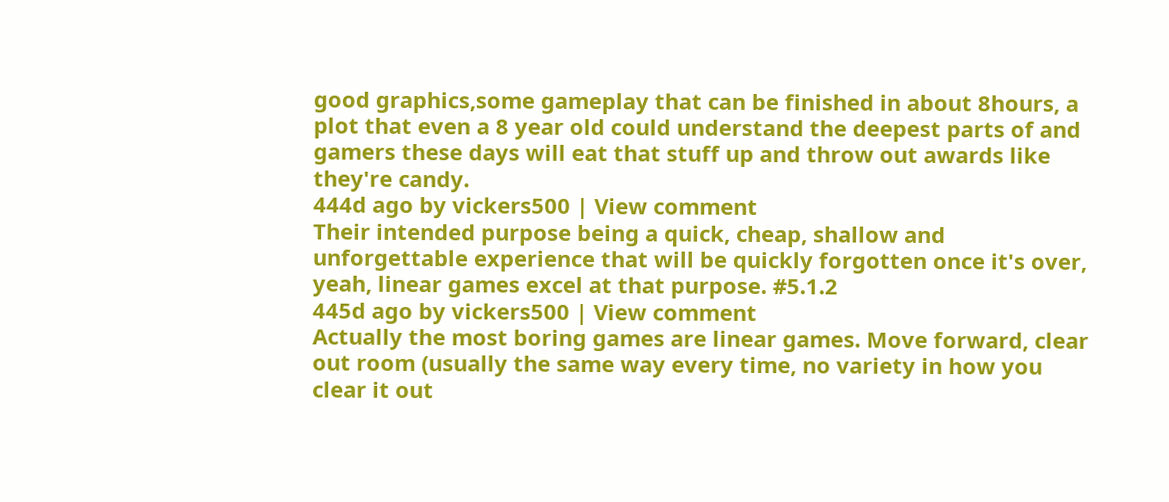good graphics,some gameplay that can be finished in about 8hours, a plot that even a 8 year old could understand the deepest parts of and gamers these days will eat that stuff up and throw out awards like they're candy.
444d ago by vickers500 | View comment
Their intended purpose being a quick, cheap, shallow and unforgettable experience that will be quickly forgotten once it's over, yeah, linear games excel at that purpose. #5.1.2
445d ago by vickers500 | View comment
Actually the most boring games are linear games. Move forward, clear out room (usually the same way every time, no variety in how you clear it out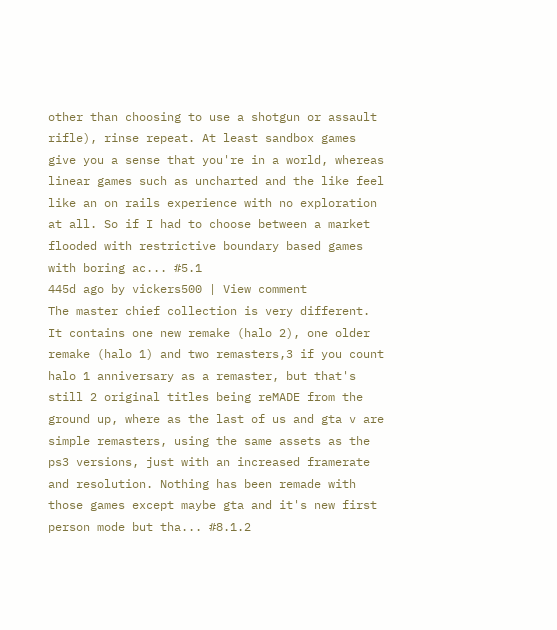other than choosing to use a shotgun or assault rifle), rinse repeat. At least sandbox games give you a sense that you're in a world, whereas linear games such as uncharted and the like feel like an on rails experience with no exploration at all. So if I had to choose between a market flooded with restrictive boundary based games with boring ac... #5.1
445d ago by vickers500 | View comment
The master chief collection is very different. It contains one new remake (halo 2), one older remake (halo 1) and two remasters,3 if you count halo 1 anniversary as a remaster, but that's still 2 original titles being reMADE from the ground up, where as the last of us and gta v are simple remasters, using the same assets as the ps3 versions, just with an increased framerate and resolution. Nothing has been remade with those games except maybe gta and it's new first person mode but tha... #8.1.2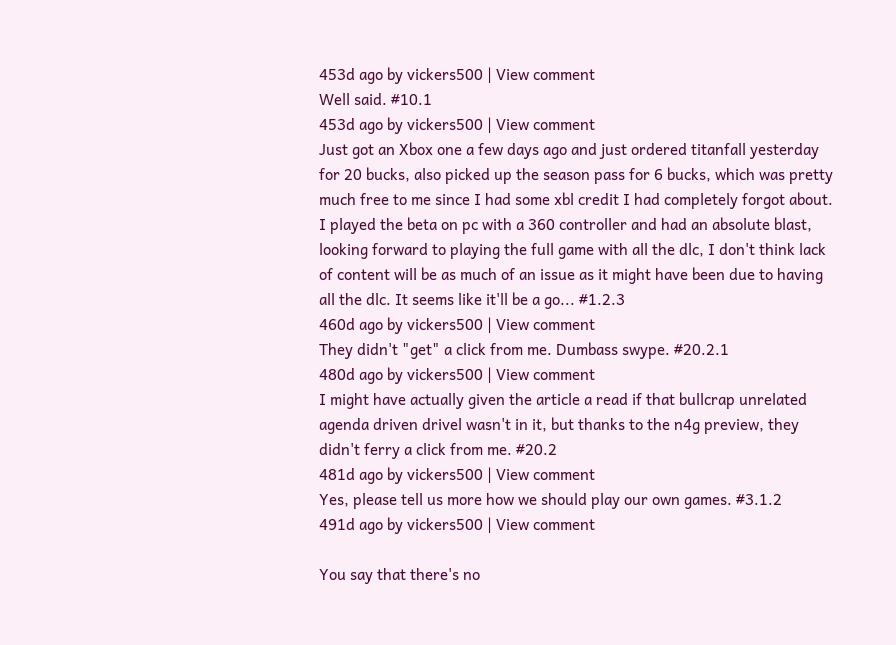453d ago by vickers500 | View comment
Well said. #10.1
453d ago by vickers500 | View comment
Just got an Xbox one a few days ago and just ordered titanfall yesterday for 20 bucks, also picked up the season pass for 6 bucks, which was pretty much free to me since I had some xbl credit I had completely forgot about. I played the beta on pc with a 360 controller and had an absolute blast, looking forward to playing the full game with all the dlc, I don't think lack of content will be as much of an issue as it might have been due to having all the dlc. It seems like it'll be a go... #1.2.3
460d ago by vickers500 | View comment
They didn't "get" a click from me. Dumbass swype. #20.2.1
480d ago by vickers500 | View comment
I might have actually given the article a read if that bullcrap unrelated agenda driven drivel wasn't in it, but thanks to the n4g preview, they didn't ferry a click from me. #20.2
481d ago by vickers500 | View comment
Yes, please tell us more how we should play our own games. #3.1.2
491d ago by vickers500 | View comment

You say that there's no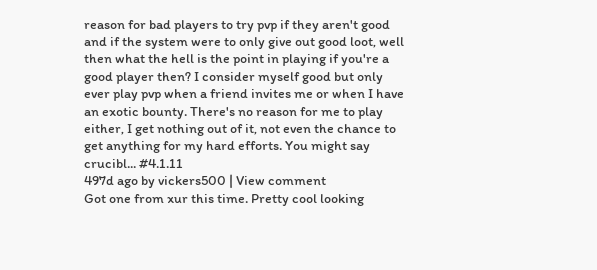reason for bad players to try pvp if they aren't good and if the system were to only give out good loot, well then what the hell is the point in playing if you're a good player then? I consider myself good but only ever play pvp when a friend invites me or when I have an exotic bounty. There's no reason for me to play either, I get nothing out of it, not even the chance to get anything for my hard efforts. You might say crucibl... #4.1.11
497d ago by vickers500 | View comment
Got one from xur this time. Pretty cool looking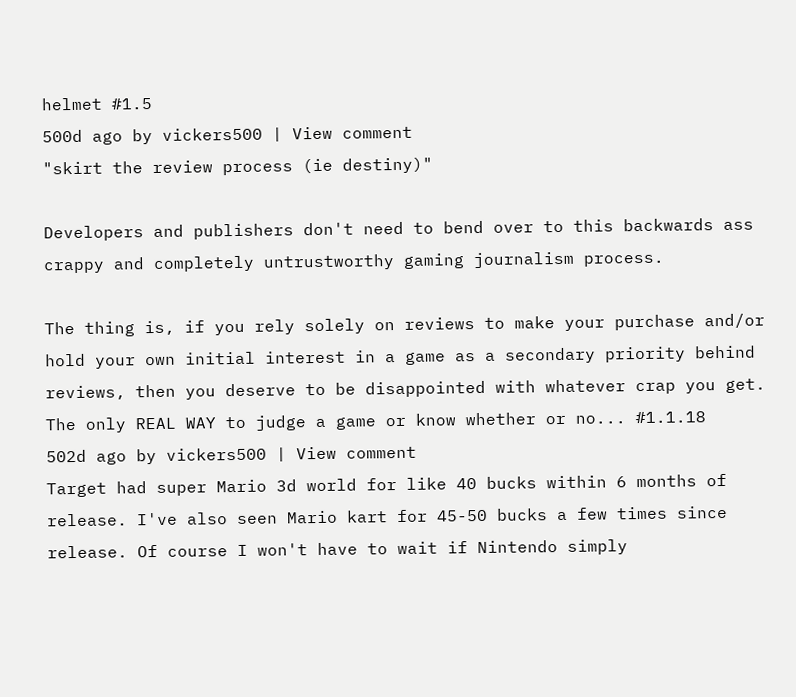helmet #1.5
500d ago by vickers500 | View comment
"skirt the review process (ie destiny)"

Developers and publishers don't need to bend over to this backwards ass crappy and completely untrustworthy gaming journalism process.

The thing is, if you rely solely on reviews to make your purchase and/or hold your own initial interest in a game as a secondary priority behind reviews, then you deserve to be disappointed with whatever crap you get. The only REAL WAY to judge a game or know whether or no... #1.1.18
502d ago by vickers500 | View comment
Target had super Mario 3d world for like 40 bucks within 6 months of release. I've also seen Mario kart for 45-50 bucks a few times since release. Of course I won't have to wait if Nintendo simply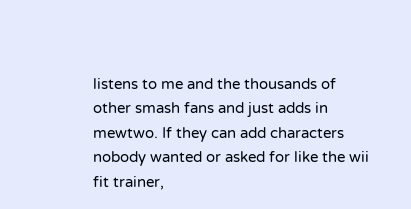listens to me and the thousands of other smash fans and just adds in mewtwo. If they can add characters nobody wanted or asked for like the wii fit trainer,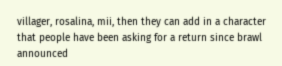villager, rosalina, mii, then they can add in a character that people have been asking for a return since brawl announced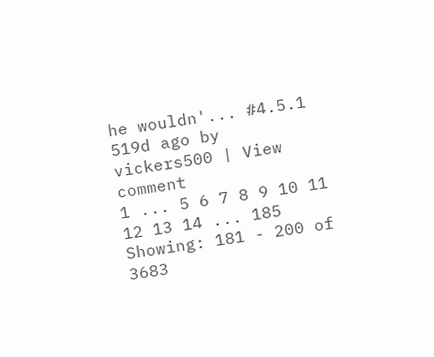he wouldn'... #4.5.1
519d ago by vickers500 | View comment
1 ... 5 6 7 8 9 10 11 12 13 14 ... 185
Showing: 181 - 200 of 3683